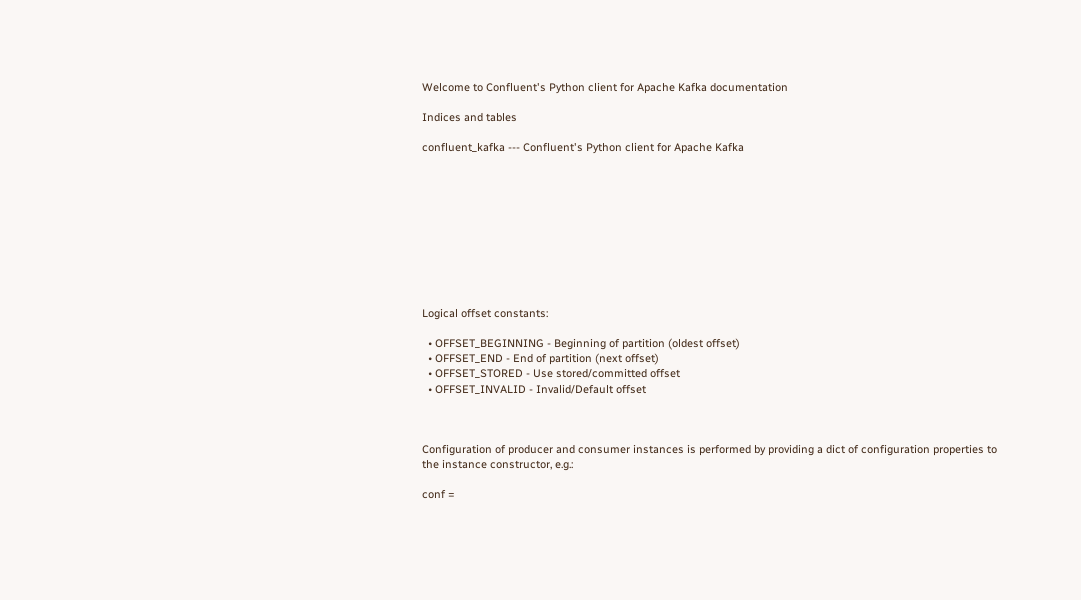Welcome to Confluent's Python client for Apache Kafka documentation

Indices and tables

confluent_kafka --- Confluent's Python client for Apache Kafka










Logical offset constants:

  • OFFSET_BEGINNING - Beginning of partition (oldest offset)
  • OFFSET_END - End of partition (next offset)
  • OFFSET_STORED - Use stored/committed offset
  • OFFSET_INVALID - Invalid/Default offset



Configuration of producer and consumer instances is performed by providing a dict of configuration properties to the instance constructor, e.g.:

conf =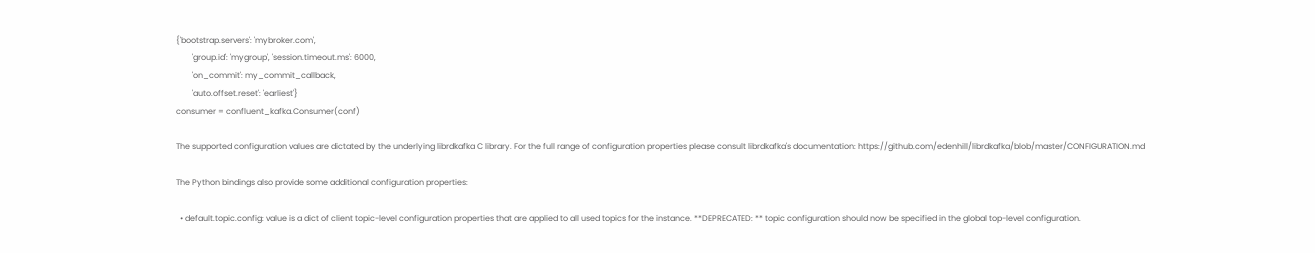{'bootstrap.servers': 'mybroker.com',
        'group.id': 'mygroup', 'session.timeout.ms': 6000,
        'on_commit': my_commit_callback,
        'auto.offset.reset': 'earliest'}
consumer = confluent_kafka.Consumer(conf)

The supported configuration values are dictated by the underlying librdkafka C library. For the full range of configuration properties please consult librdkafka's documentation: https://github.com/edenhill/librdkafka/blob/master/CONFIGURATION.md

The Python bindings also provide some additional configuration properties:

  • default.topic.config: value is a dict of client topic-level configuration properties that are applied to all used topics for the instance. **DEPRECATED: ** topic configuration should now be specified in the global top-level configuration.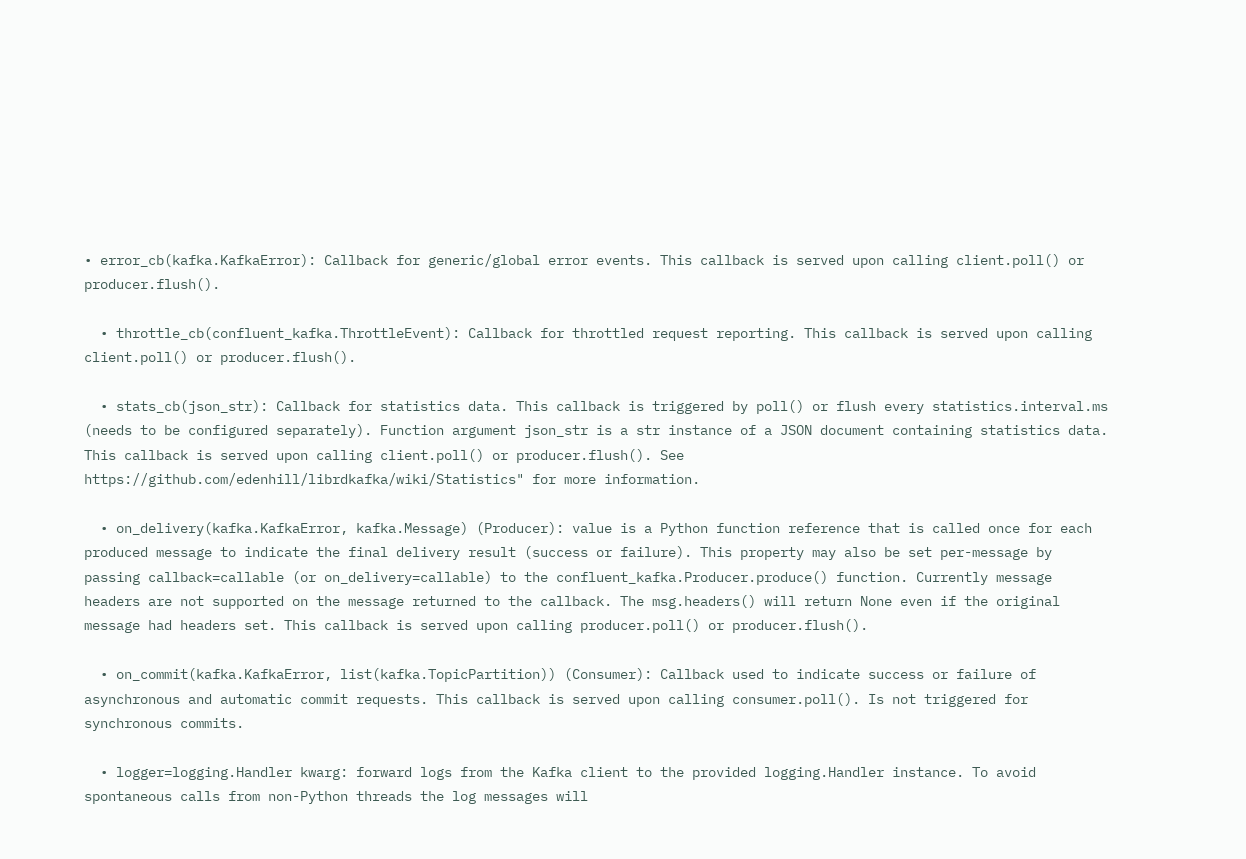• error_cb(kafka.KafkaError): Callback for generic/global error events. This callback is served upon calling client.poll() or producer.flush().

  • throttle_cb(confluent_kafka.ThrottleEvent): Callback for throttled request reporting. This callback is served upon calling client.poll() or producer.flush().

  • stats_cb(json_str): Callback for statistics data. This callback is triggered by poll() or flush every statistics.interval.ms (needs to be configured separately). Function argument json_str is a str instance of a JSON document containing statistics data. This callback is served upon calling client.poll() or producer.flush(). See https://github.com/edenhill/librdkafka/wiki/Statistics" for more information.

  • on_delivery(kafka.KafkaError, kafka.Message) (Producer): value is a Python function reference that is called once for each produced message to indicate the final delivery result (success or failure). This property may also be set per-message by passing callback=callable (or on_delivery=callable) to the confluent_kafka.Producer.produce() function. Currently message headers are not supported on the message returned to the callback. The msg.headers() will return None even if the original message had headers set. This callback is served upon calling producer.poll() or producer.flush().

  • on_commit(kafka.KafkaError, list(kafka.TopicPartition)) (Consumer): Callback used to indicate success or failure of asynchronous and automatic commit requests. This callback is served upon calling consumer.poll(). Is not triggered for synchronous commits.

  • logger=logging.Handler kwarg: forward logs from the Kafka client to the provided logging.Handler instance. To avoid spontaneous calls from non-Python threads the log messages will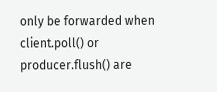only be forwarded when client.poll() or producer.flush() are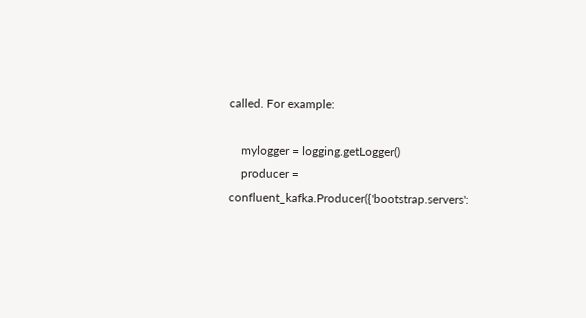called. For example:

    mylogger = logging.getLogger()
    producer = confluent_kafka.Producer({'bootstrap.servers':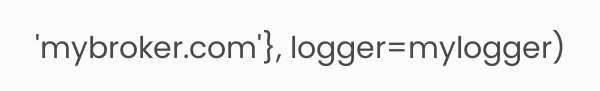'mybroker.com'}, logger=mylogger)